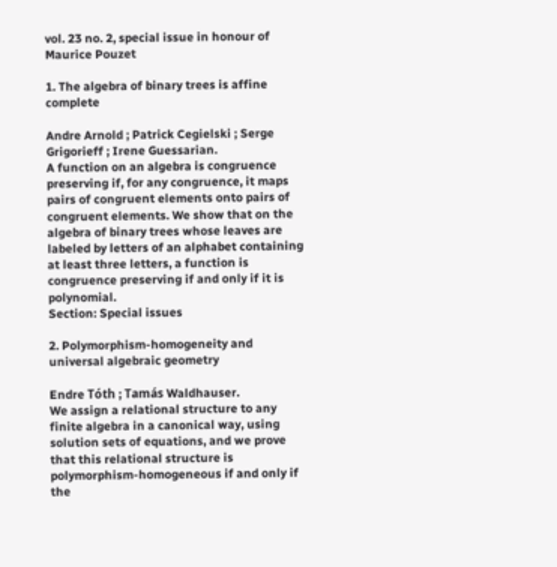vol. 23 no. 2, special issue in honour of Maurice Pouzet

1. The algebra of binary trees is affine complete

Andre Arnold ; Patrick Cegielski ; Serge Grigorieff ; Irene Guessarian.
A function on an algebra is congruence preserving if, for any congruence, it maps pairs of congruent elements onto pairs of congruent elements. We show that on the algebra of binary trees whose leaves are labeled by letters of an alphabet containing at least three letters, a function is congruence preserving if and only if it is polynomial.
Section: Special issues

2. Polymorphism-homogeneity and universal algebraic geometry

Endre Tóth ; Tamás Waldhauser.
We assign a relational structure to any finite algebra in a canonical way, using solution sets of equations, and we prove that this relational structure is polymorphism-homogeneous if and only if the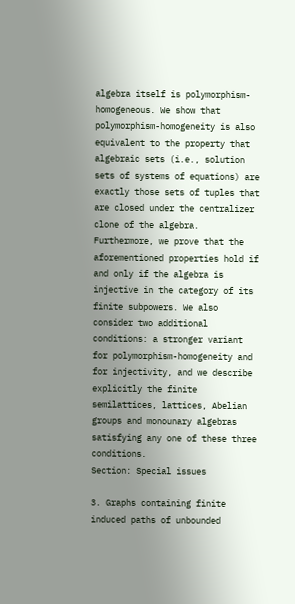algebra itself is polymorphism-homogeneous. We show that polymorphism-homogeneity is also equivalent to the property that algebraic sets (i.e., solution sets of systems of equations) are exactly those sets of tuples that are closed under the centralizer clone of the algebra. Furthermore, we prove that the aforementioned properties hold if and only if the algebra is injective in the category of its finite subpowers. We also consider two additional conditions: a stronger variant for polymorphism-homogeneity and for injectivity, and we describe explicitly the finite semilattices, lattices, Abelian groups and monounary algebras satisfying any one of these three conditions.
Section: Special issues

3. Graphs containing finite induced paths of unbounded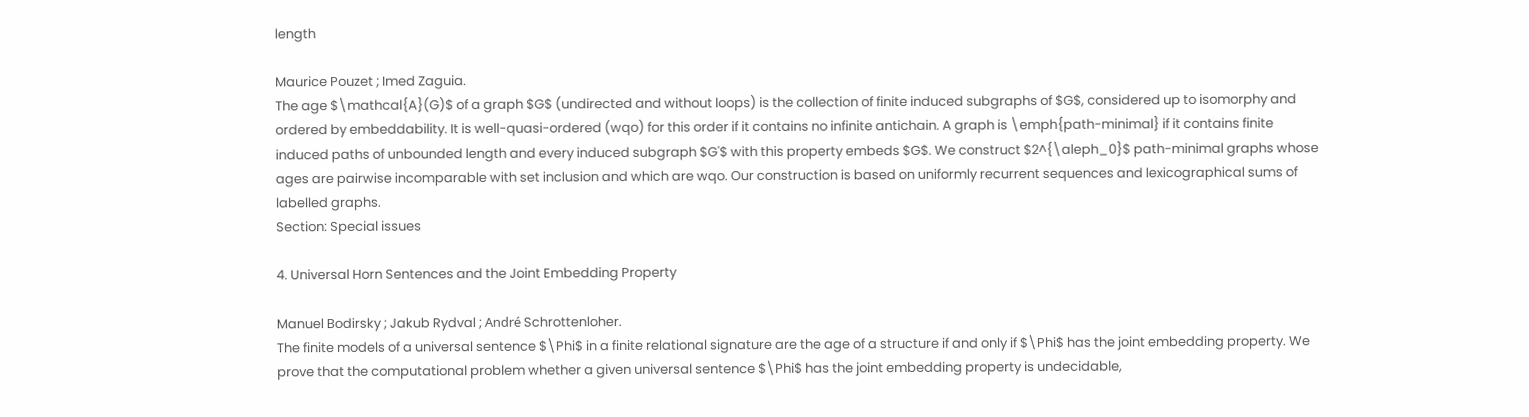length

Maurice Pouzet ; Imed Zaguia.
The age $\mathcal{A}(G)$ of a graph $G$ (undirected and without loops) is the collection of finite induced subgraphs of $G$, considered up to isomorphy and ordered by embeddability. It is well-quasi-ordered (wqo) for this order if it contains no infinite antichain. A graph is \emph{path-minimal} if it contains finite induced paths of unbounded length and every induced subgraph $G'$ with this property embeds $G$. We construct $2^{\aleph_0}$ path-minimal graphs whose ages are pairwise incomparable with set inclusion and which are wqo. Our construction is based on uniformly recurrent sequences and lexicographical sums of labelled graphs.
Section: Special issues

4. Universal Horn Sentences and the Joint Embedding Property

Manuel Bodirsky ; Jakub Rydval ; André Schrottenloher.
The finite models of a universal sentence $\Phi$ in a finite relational signature are the age of a structure if and only if $\Phi$ has the joint embedding property. We prove that the computational problem whether a given universal sentence $\Phi$ has the joint embedding property is undecidable,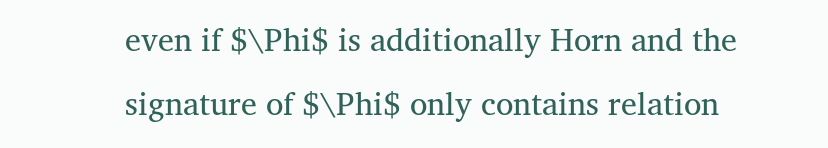even if $\Phi$ is additionally Horn and the signature of $\Phi$ only contains relation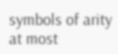symbols of arity at most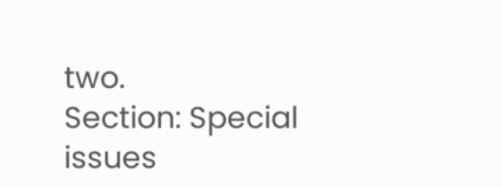two.
Section: Special issues